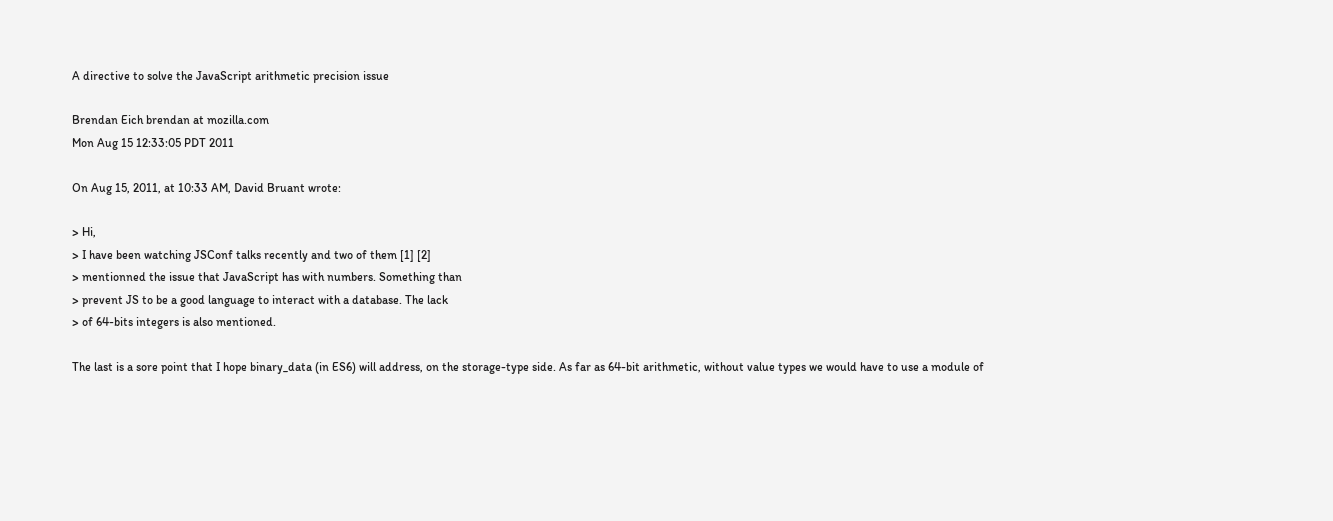A directive to solve the JavaScript arithmetic precision issue

Brendan Eich brendan at mozilla.com
Mon Aug 15 12:33:05 PDT 2011

On Aug 15, 2011, at 10:33 AM, David Bruant wrote:

> Hi,
> I have been watching JSConf talks recently and two of them [1] [2]
> mentionned the issue that JavaScript has with numbers. Something than
> prevent JS to be a good language to interact with a database. The lack
> of 64-bits integers is also mentioned.

The last is a sore point that I hope binary_data (in ES6) will address, on the storage-type side. As far as 64-bit arithmetic, without value types we would have to use a module of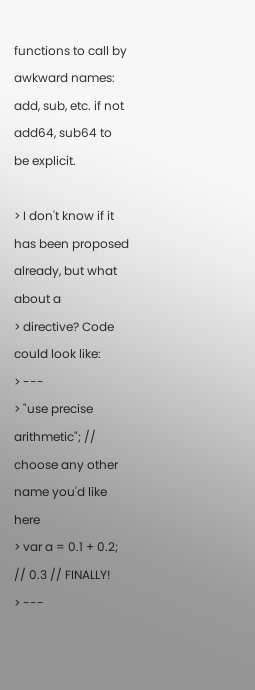functions to call by awkward names: add, sub, etc. if not add64, sub64 to be explicit.

> I don't know if it has been proposed already, but what about a
> directive? Code could look like:
> ---
> "use precise arithmetic"; // choose any other name you'd like here
> var a = 0.1 + 0.2; // 0.3 // FINALLY!
> ---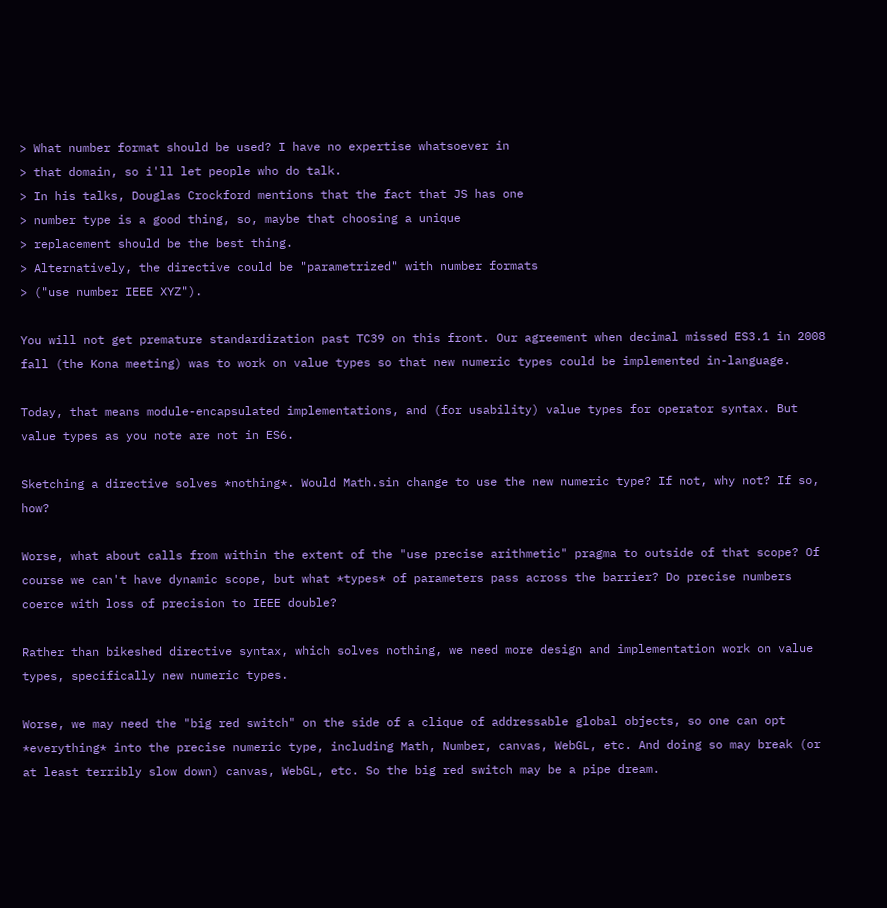> What number format should be used? I have no expertise whatsoever in
> that domain, so i'll let people who do talk.
> In his talks, Douglas Crockford mentions that the fact that JS has one
> number type is a good thing, so, maybe that choosing a unique
> replacement should be the best thing.
> Alternatively, the directive could be "parametrized" with number formats
> ("use number IEEE XYZ").

You will not get premature standardization past TC39 on this front. Our agreement when decimal missed ES3.1 in 2008 fall (the Kona meeting) was to work on value types so that new numeric types could be implemented in-language.

Today, that means module-encapsulated implementations, and (for usability) value types for operator syntax. But value types as you note are not in ES6.

Sketching a directive solves *nothing*. Would Math.sin change to use the new numeric type? If not, why not? If so, how?

Worse, what about calls from within the extent of the "use precise arithmetic" pragma to outside of that scope? Of course we can't have dynamic scope, but what *types* of parameters pass across the barrier? Do precise numbers coerce with loss of precision to IEEE double?

Rather than bikeshed directive syntax, which solves nothing, we need more design and implementation work on value types, specifically new numeric types.

Worse, we may need the "big red switch" on the side of a clique of addressable global objects, so one can opt *everything* into the precise numeric type, including Math, Number, canvas, WebGL, etc. And doing so may break (or at least terribly slow down) canvas, WebGL, etc. So the big red switch may be a pipe dream.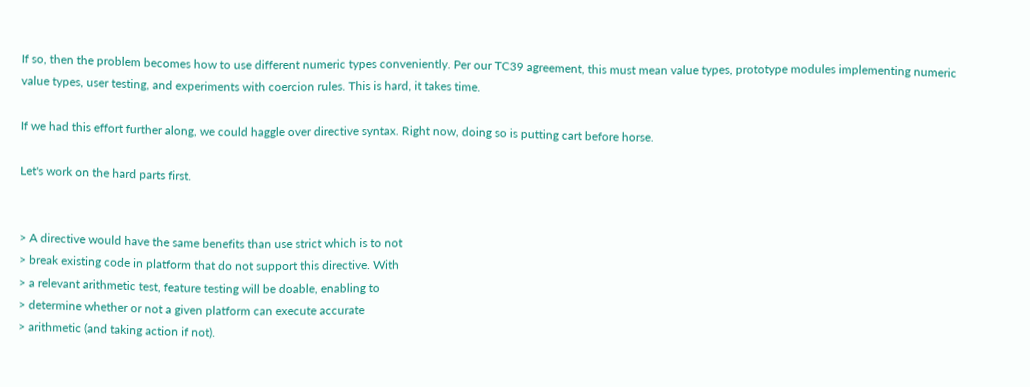If so, then the problem becomes how to use different numeric types conveniently. Per our TC39 agreement, this must mean value types, prototype modules implementing numeric value types, user testing, and experiments with coercion rules. This is hard, it takes time.

If we had this effort further along, we could haggle over directive syntax. Right now, doing so is putting cart before horse.

Let's work on the hard parts first.


> A directive would have the same benefits than use strict which is to not
> break existing code in platform that do not support this directive. With
> a relevant arithmetic test, feature testing will be doable, enabling to
> determine whether or not a given platform can execute accurate
> arithmetic (and taking action if not).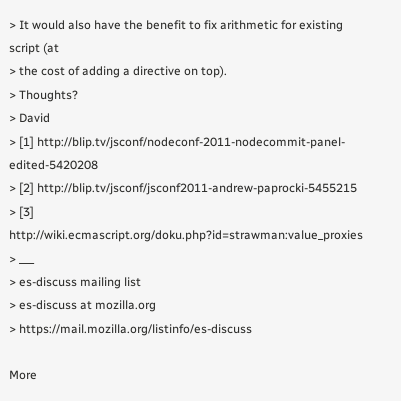> It would also have the benefit to fix arithmetic for existing script (at
> the cost of adding a directive on top).
> Thoughts?
> David
> [1] http://blip.tv/jsconf/nodeconf-2011-nodecommit-panel-edited-5420208
> [2] http://blip.tv/jsconf/jsconf2011-andrew-paprocki-5455215
> [3] http://wiki.ecmascript.org/doku.php?id=strawman:value_proxies
> ___
> es-discuss mailing list
> es-discuss at mozilla.org
> https://mail.mozilla.org/listinfo/es-discuss

More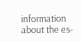information about the es-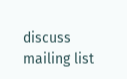discuss mailing list